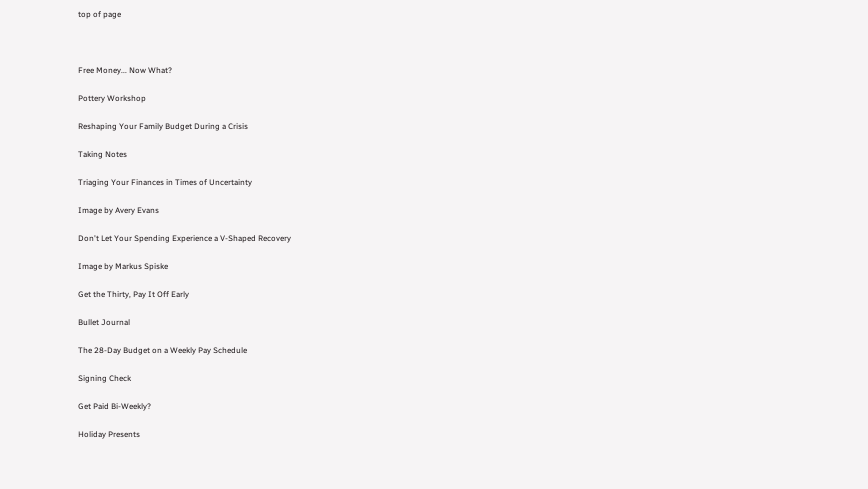top of page



Free Money... Now What?

Pottery Workshop

Reshaping Your Family Budget During a Crisis

Taking Notes

Triaging Your Finances in Times of Uncertainty

Image by Avery Evans

Don't Let Your Spending Experience a V-Shaped Recovery

Image by Markus Spiske

Get the Thirty, Pay It Off Early

Bullet Journal

The 28-Day Budget on a Weekly Pay Schedule

Signing Check

Get Paid Bi-Weekly?

Holiday Presents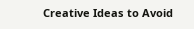Creative Ideas to Avoid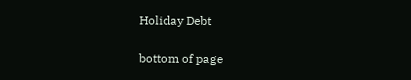Holiday Debt

bottom of page